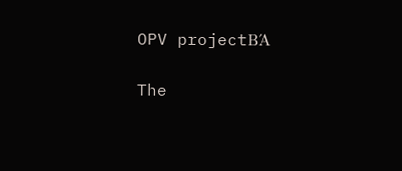OPV projectΒΆ

The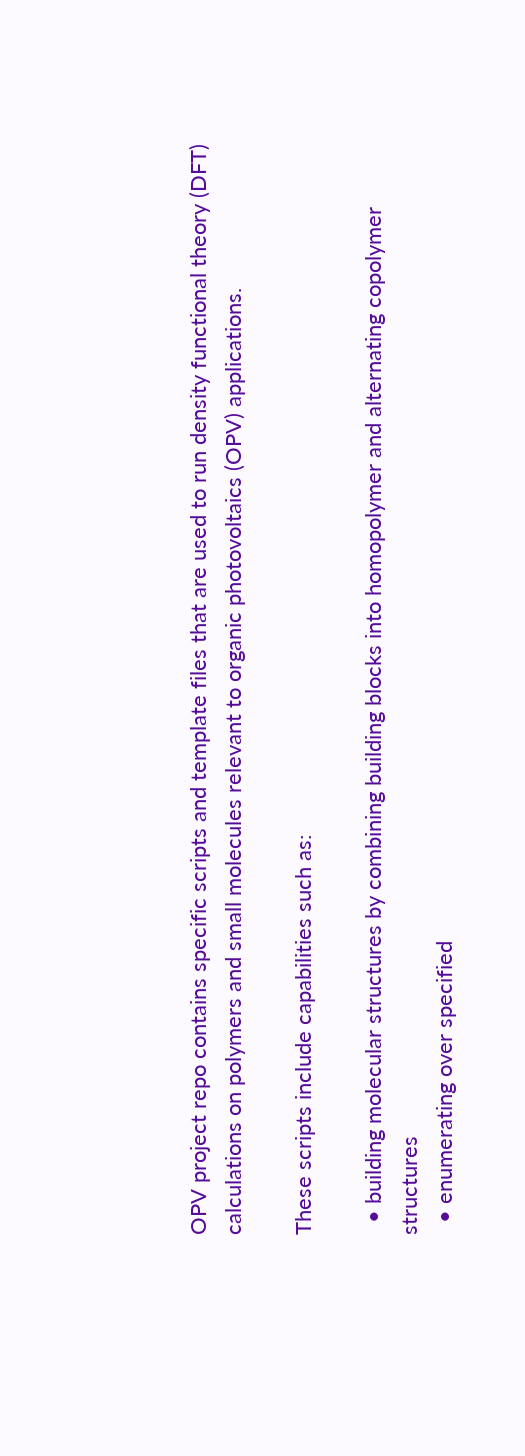OPV project repo contains specific scripts and template files that are used to run density functional theory (DFT) calculations on polymers and small molecules relevant to organic photovoltaics (OPV) applications.

These scripts include capabilities such as:

  • building molecular structures by combining building blocks into homopolymer and alternating copolymer structures
  • enumerating over specified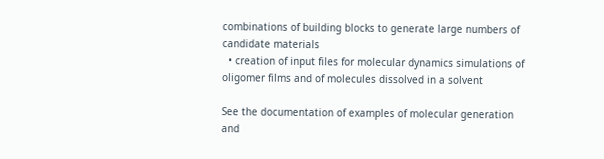combinations of building blocks to generate large numbers of candidate materials
  • creation of input files for molecular dynamics simulations of oligomer films and of molecules dissolved in a solvent

See the documentation of examples of molecular generation and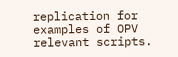replication for examples of OPV relevant scripts.